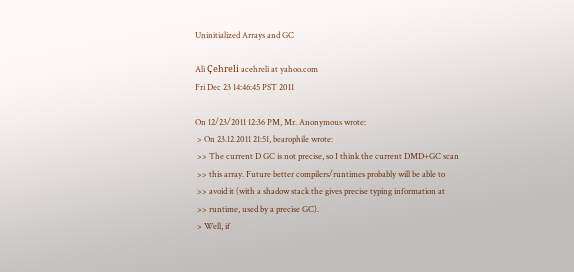Uninitialized Arrays and GC

Ali Çehreli acehreli at yahoo.com
Fri Dec 23 14:46:45 PST 2011

On 12/23/2011 12:36 PM, Mr. Anonymous wrote:
 > On 23.12.2011 21:51, bearophile wrote:
 >> The current D GC is not precise, so I think the current DMD+GC scan
 >> this array. Future better compilers/runtimes probably will be able to
 >> avoid it (with a shadow stack the gives precise typing information at
 >> runtime, used by a precise GC).
 > Well, if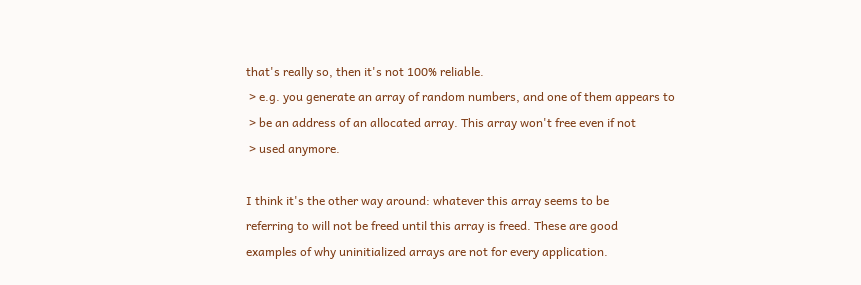that's really so, then it's not 100% reliable.
 > e.g. you generate an array of random numbers, and one of them appears to
 > be an address of an allocated array. This array won't free even if not
 > used anymore.

I think it's the other way around: whatever this array seems to be
referring to will not be freed until this array is freed. These are good
examples of why uninitialized arrays are not for every application.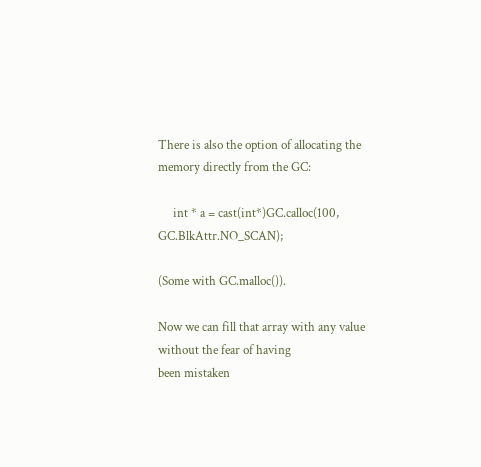There is also the option of allocating the memory directly from the GC:

     int * a = cast(int*)GC.calloc(100, GC.BlkAttr.NO_SCAN);

(Some with GC.malloc()).

Now we can fill that array with any value without the fear of having
been mistaken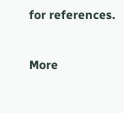for references.


More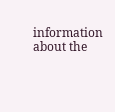information about the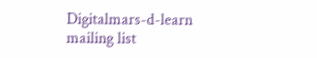Digitalmars-d-learn mailing list